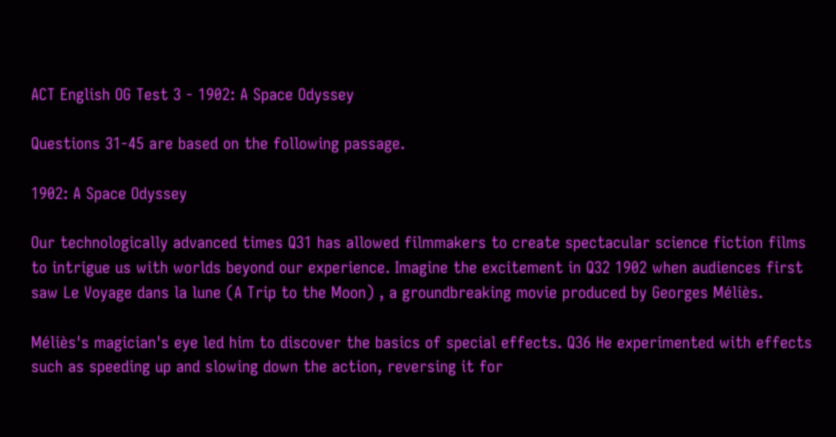ACT English OG Test 3 - 1902: A Space Odyssey

Questions 31-45 are based on the following passage.

1902: A Space Odyssey

Our technologically advanced times Q31 has allowed filmmakers to create spectacular science fiction films to intrigue us with worlds beyond our experience. Imagine the excitement in Q32 1902 when audiences first saw Le Voyage dans la lune (A Trip to the Moon) , a groundbreaking movie produced by Georges Méliès.

Méliès's magician's eye led him to discover the basics of special effects. Q36 He experimented with effects such as speeding up and slowing down the action, reversing it for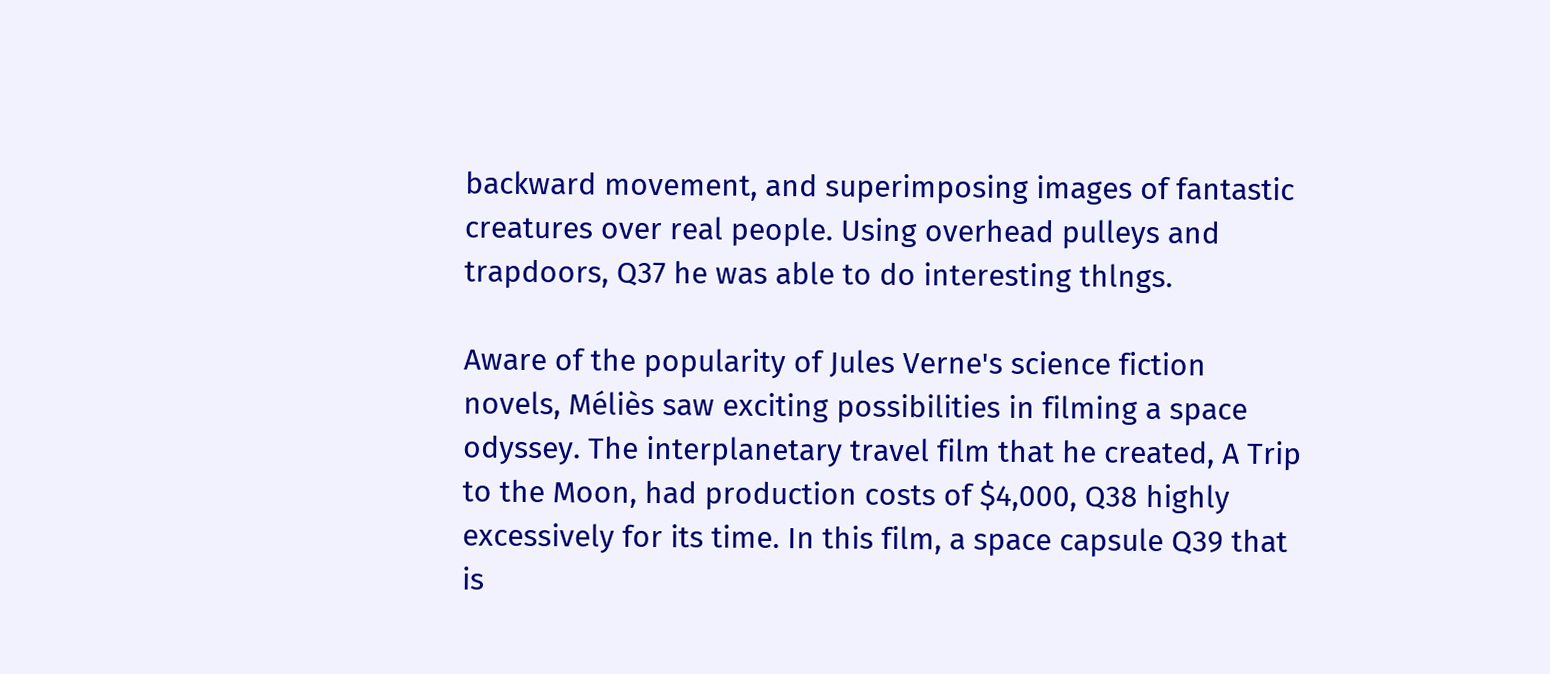backward movement, and superimposing images of fantastic creatures over real people. Using overhead pulleys and trapdoors, Q37 he was able to do interesting thlngs.

Aware of the popularity of Jules Verne's science fiction novels, Méliès saw exciting possibilities in filming a space odyssey. The interplanetary travel film that he created, A Trip to the Moon, had production costs of $4,000, Q38 highly excessively for its time. In this film, a space capsule Q39 that is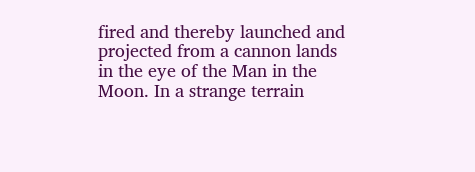fired and thereby launched and projected from a cannon lands in the eye of the Man in the Moon. In a strange terrain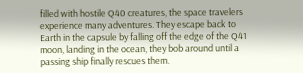filled with hostile Q40 creatures, the space travelers experience many adventures. They escape back to Earth in the capsule by falling off the edge of the Q41 moon, landing in the ocean, they bob around until a passing ship finally rescues them.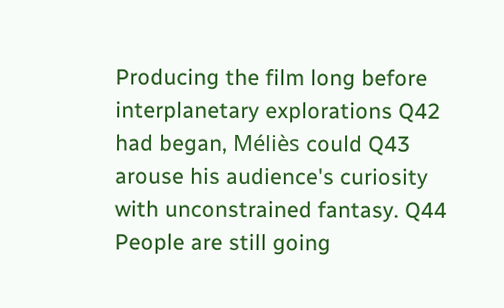Producing the film long before interplanetary explorations Q42 had began, Méliès could Q43 arouse his audience's curiosity with unconstrained fantasy. Q44 People are still going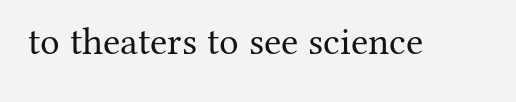to theaters to see science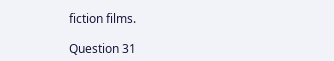fiction films.

Question 31